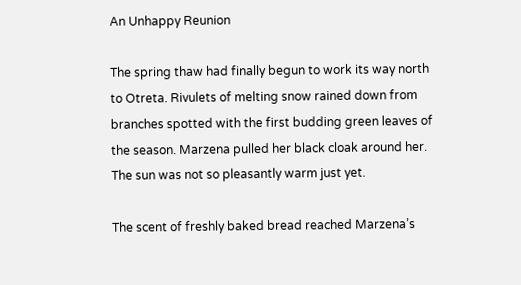An Unhappy Reunion

The spring thaw had finally begun to work its way north to Otreta. Rivulets of melting snow rained down from branches spotted with the first budding green leaves of the season. Marzena pulled her black cloak around her. The sun was not so pleasantly warm just yet.

The scent of freshly baked bread reached Marzena’s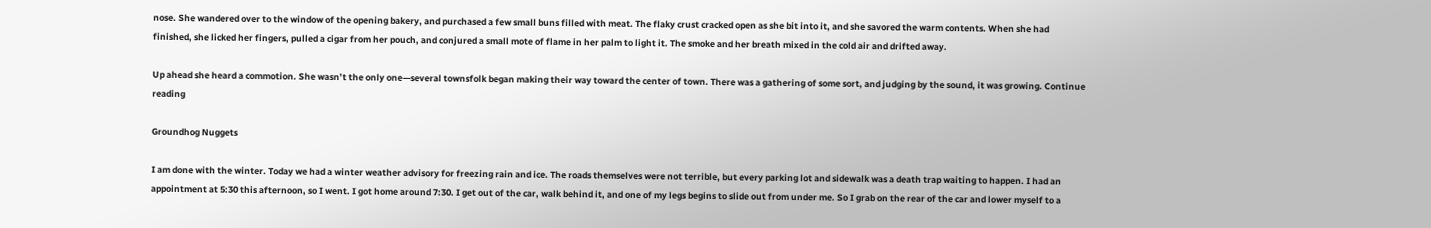nose. She wandered over to the window of the opening bakery, and purchased a few small buns filled with meat. The flaky crust cracked open as she bit into it, and she savored the warm contents. When she had finished, she licked her fingers, pulled a cigar from her pouch, and conjured a small mote of flame in her palm to light it. The smoke and her breath mixed in the cold air and drifted away.

Up ahead she heard a commotion. She wasn’t the only one—several townsfolk began making their way toward the center of town. There was a gathering of some sort, and judging by the sound, it was growing. Continue reading

Groundhog Nuggets

I am done with the winter. Today we had a winter weather advisory for freezing rain and ice. The roads themselves were not terrible, but every parking lot and sidewalk was a death trap waiting to happen. I had an appointment at 5:30 this afternoon, so I went. I got home around 7:30. I get out of the car, walk behind it, and one of my legs begins to slide out from under me. So I grab on the rear of the car and lower myself to a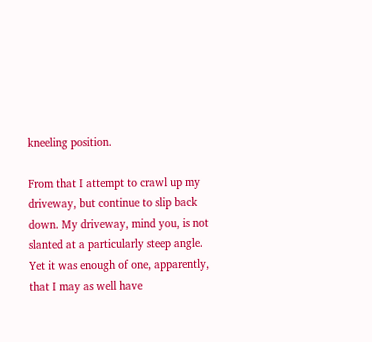kneeling position.

From that I attempt to crawl up my driveway, but continue to slip back down. My driveway, mind you, is not slanted at a particularly steep angle. Yet it was enough of one, apparently, that I may as well have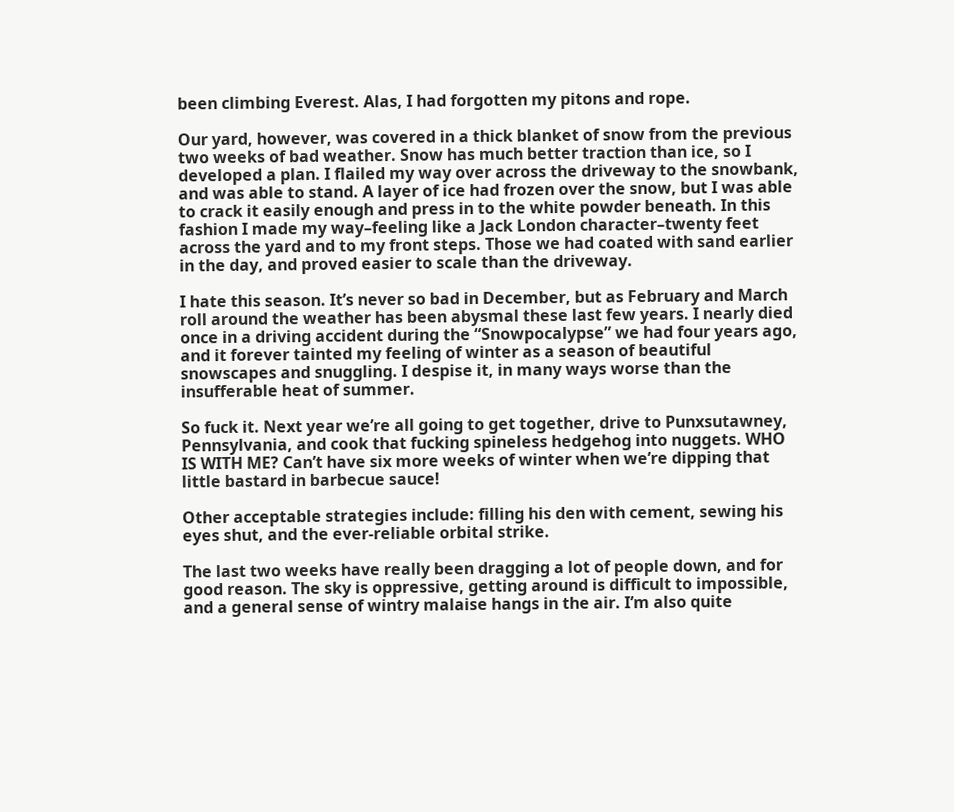been climbing Everest. Alas, I had forgotten my pitons and rope.

Our yard, however, was covered in a thick blanket of snow from the previous two weeks of bad weather. Snow has much better traction than ice, so I developed a plan. I flailed my way over across the driveway to the snowbank, and was able to stand. A layer of ice had frozen over the snow, but I was able to crack it easily enough and press in to the white powder beneath. In this fashion I made my way–feeling like a Jack London character–twenty feet across the yard and to my front steps. Those we had coated with sand earlier in the day, and proved easier to scale than the driveway.

I hate this season. It’s never so bad in December, but as February and March roll around the weather has been abysmal these last few years. I nearly died once in a driving accident during the “Snowpocalypse” we had four years ago, and it forever tainted my feeling of winter as a season of beautiful snowscapes and snuggling. I despise it, in many ways worse than the insufferable heat of summer.

So fuck it. Next year we’re all going to get together, drive to Punxsutawney, Pennsylvania, and cook that fucking spineless hedgehog into nuggets. WHO IS WITH ME? Can’t have six more weeks of winter when we’re dipping that little bastard in barbecue sauce!

Other acceptable strategies include: filling his den with cement, sewing his eyes shut, and the ever-reliable orbital strike.

The last two weeks have really been dragging a lot of people down, and for good reason. The sky is oppressive, getting around is difficult to impossible, and a general sense of wintry malaise hangs in the air. I’m also quite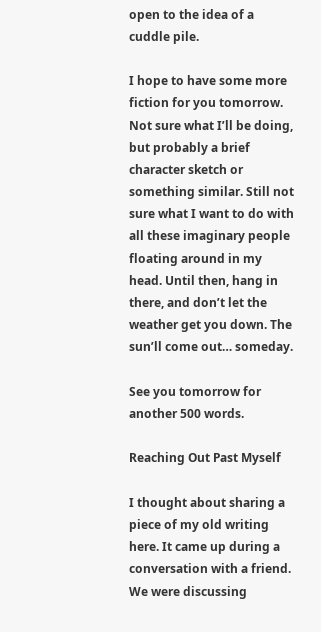open to the idea of a cuddle pile.

I hope to have some more fiction for you tomorrow. Not sure what I’ll be doing, but probably a brief character sketch or something similar. Still not sure what I want to do with all these imaginary people floating around in my head. Until then, hang in there, and don’t let the weather get you down. The sun’ll come out… someday.

See you tomorrow for another 500 words.

Reaching Out Past Myself

I thought about sharing a piece of my old writing here. It came up during a conversation with a friend. We were discussing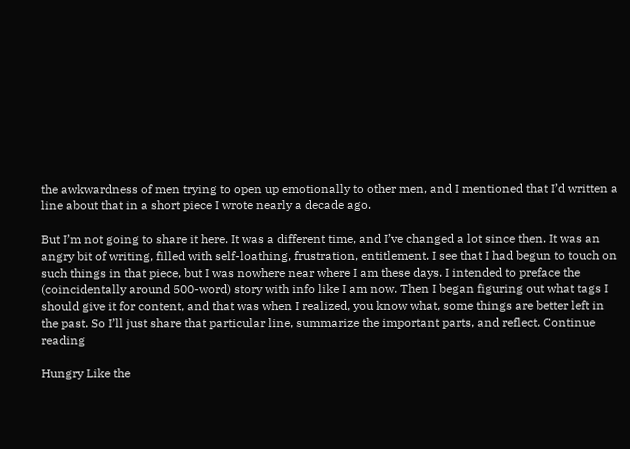the awkwardness of men trying to open up emotionally to other men, and I mentioned that I’d written a line about that in a short piece I wrote nearly a decade ago.

But I’m not going to share it here. It was a different time, and I’ve changed a lot since then. It was an angry bit of writing, filled with self-loathing, frustration, entitlement. I see that I had begun to touch on such things in that piece, but I was nowhere near where I am these days. I intended to preface the (coincidentally around 500-word) story with info like I am now. Then I began figuring out what tags I should give it for content, and that was when I realized, you know what, some things are better left in the past. So I’ll just share that particular line, summarize the important parts, and reflect. Continue reading

Hungry Like the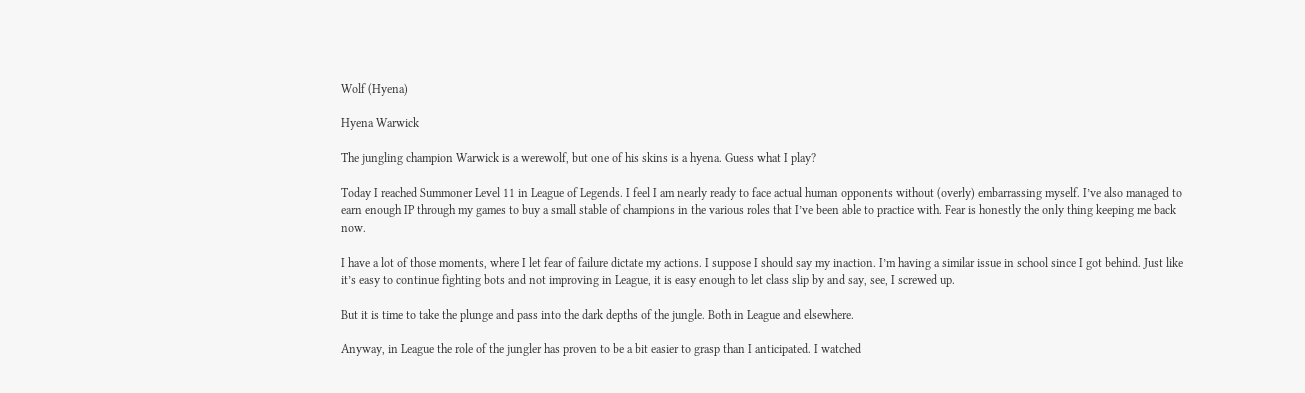Wolf (Hyena)

Hyena Warwick

The jungling champion Warwick is a werewolf, but one of his skins is a hyena. Guess what I play?

Today I reached Summoner Level 11 in League of Legends. I feel I am nearly ready to face actual human opponents without (overly) embarrassing myself. I’ve also managed to earn enough IP through my games to buy a small stable of champions in the various roles that I’ve been able to practice with. Fear is honestly the only thing keeping me back now.

I have a lot of those moments, where I let fear of failure dictate my actions. I suppose I should say my inaction. I’m having a similar issue in school since I got behind. Just like it’s easy to continue fighting bots and not improving in League, it is easy enough to let class slip by and say, see, I screwed up.

But it is time to take the plunge and pass into the dark depths of the jungle. Both in League and elsewhere.

Anyway, in League the role of the jungler has proven to be a bit easier to grasp than I anticipated. I watched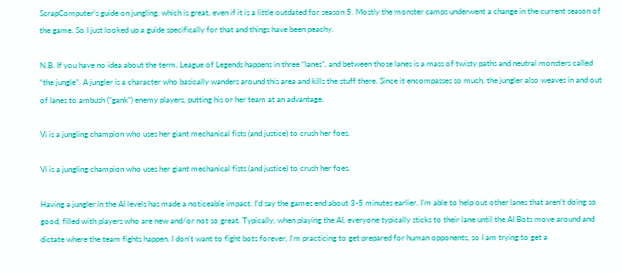ScrapComputer’s guide on jungling, which is great, even if it is a little outdated for season 5. Mostly the monster camps underwent a change in the current season of the game. So I just looked up a guide specifically for that and things have been peachy.

N.B. If you have no idea about the term, League of Legends happens in three “lanes”, and between those lanes is a mass of twisty paths and neutral monsters called “the jungle”. A jungler is a character who basically wanders around this area and kills the stuff there. Since it encompasses so much, the jungler also weaves in and out of lanes to ambush (“gank”) enemy players, putting his or her team at an advantage.

Vi is a jungling champion who uses her giant mechanical fists (and justice) to crush her foes.

Vi is a jungling champion who uses her giant mechanical fists (and justice) to crush her foes.

Having a jungler in the AI levels has made a noticeable impact. I’d say the games end about 3-5 minutes earlier. I’m able to help out other lanes that aren’t doing so good, filled with players who are new and/or not so great. Typically, when playing the AI, everyone typically sticks to their lane until the AI Bots move around and dictate where the team fights happen. I don’t want to fight bots forever, I’m practicing to get prepared for human opponents, so I am trying to get a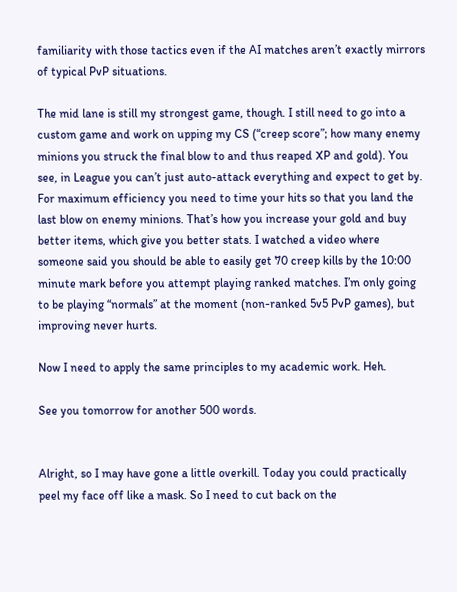familiarity with those tactics even if the AI matches aren’t exactly mirrors of typical PvP situations.

The mid lane is still my strongest game, though. I still need to go into a custom game and work on upping my CS (“creep score”; how many enemy minions you struck the final blow to and thus reaped XP and gold). You see, in League you can’t just auto-attack everything and expect to get by. For maximum efficiency you need to time your hits so that you land the last blow on enemy minions. That’s how you increase your gold and buy better items, which give you better stats. I watched a video where someone said you should be able to easily get 70 creep kills by the 10:00 minute mark before you attempt playing ranked matches. I’m only going to be playing “normals” at the moment (non-ranked 5v5 PvP games), but improving never hurts.

Now I need to apply the same principles to my academic work. Heh.

See you tomorrow for another 500 words.


Alright, so I may have gone a little overkill. Today you could practically peel my face off like a mask. So I need to cut back on the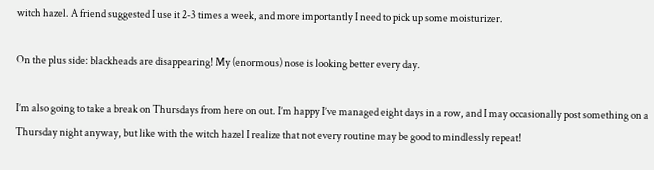witch hazel. A friend suggested I use it 2-3 times a week, and more importantly I need to pick up some moisturizer.

On the plus side: blackheads are disappearing! My (enormous) nose is looking better every day.

I’m also going to take a break on Thursdays from here on out. I’m happy I’ve managed eight days in a row, and I may occasionally post something on a Thursday night anyway, but like with the witch hazel I realize that not every routine may be good to mindlessly repeat!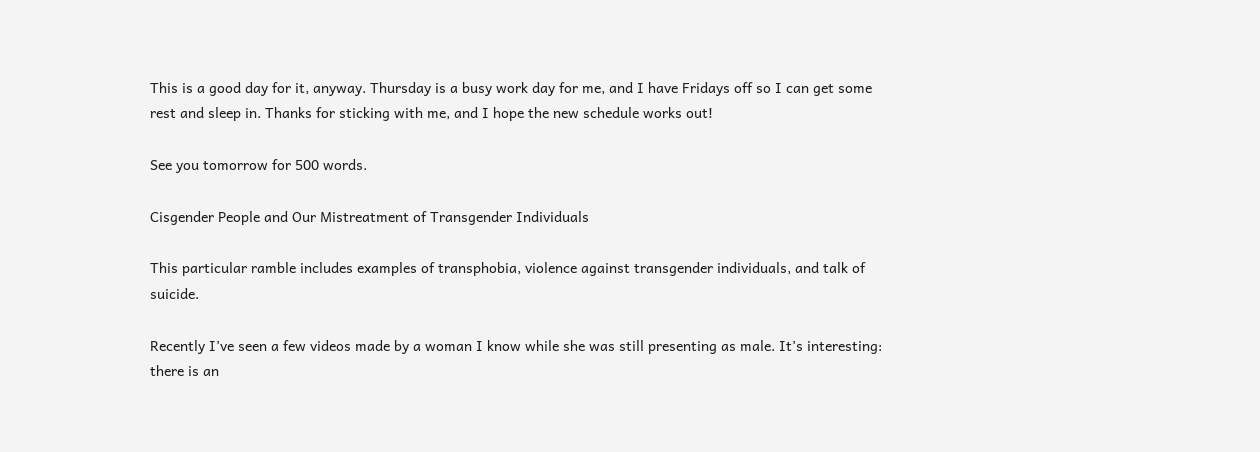This is a good day for it, anyway. Thursday is a busy work day for me, and I have Fridays off so I can get some rest and sleep in. Thanks for sticking with me, and I hope the new schedule works out!

See you tomorrow for 500 words.

Cisgender People and Our Mistreatment of Transgender Individuals

This particular ramble includes examples of transphobia, violence against transgender individuals, and talk of suicide.

Recently I’ve seen a few videos made by a woman I know while she was still presenting as male. It’s interesting: there is an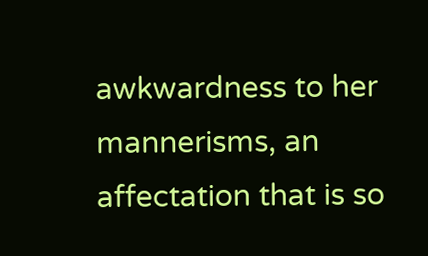awkwardness to her mannerisms, an affectation that is so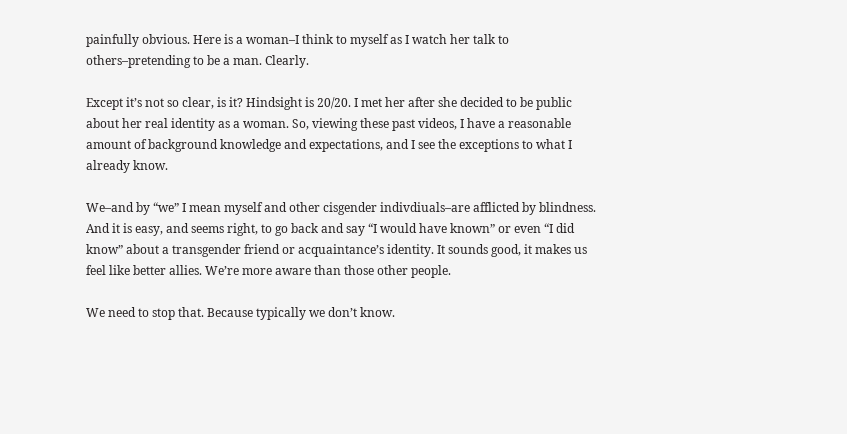painfully obvious. Here is a woman–I think to myself as I watch her talk to others–pretending to be a man. Clearly.

Except it’s not so clear, is it? Hindsight is 20/20. I met her after she decided to be public about her real identity as a woman. So, viewing these past videos, I have a reasonable amount of background knowledge and expectations, and I see the exceptions to what I already know.

We–and by “we” I mean myself and other cisgender indivdiuals–are afflicted by blindness. And it is easy, and seems right, to go back and say “I would have known” or even “I did know” about a transgender friend or acquaintance’s identity. It sounds good, it makes us feel like better allies. We’re more aware than those other people.

We need to stop that. Because typically we don’t know.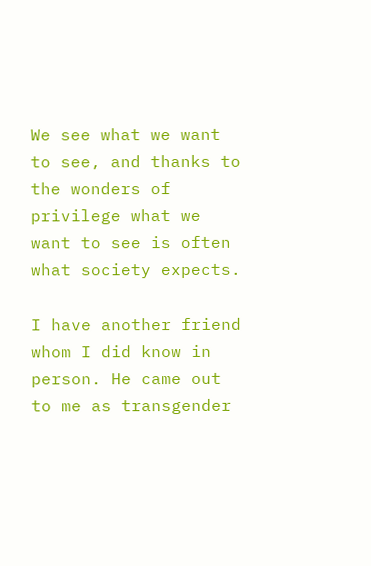We see what we want to see, and thanks to the wonders of privilege what we want to see is often what society expects.

I have another friend whom I did know in person. He came out to me as transgender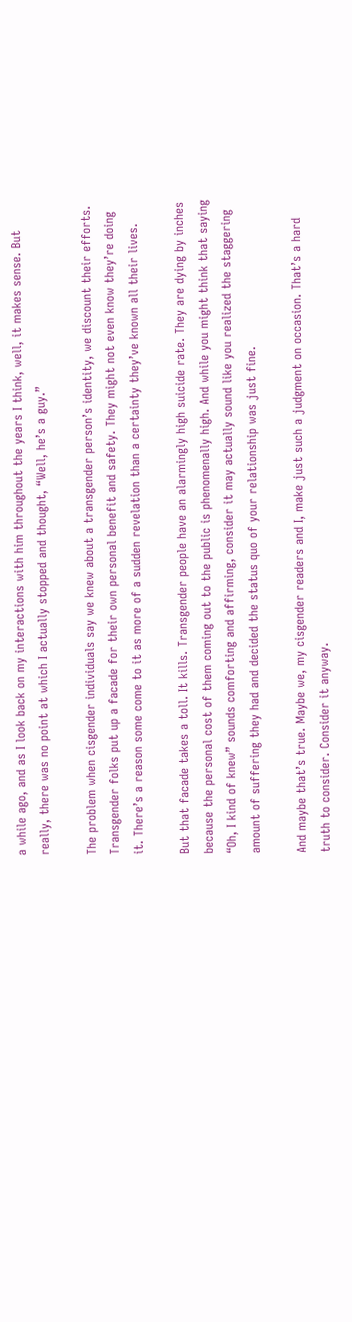a while ago, and as I look back on my interactions with him throughout the years I think, well, it makes sense. But really, there was no point at which I actually stopped and thought, “Well, he’s a guy.”

The problem when cisgender individuals say we knew about a transgender person’s identity, we discount their efforts. Transgender folks put up a facade for their own personal benefit and safety. They might not even know they’re doing it. There’s a reason some come to it as more of a sudden revelation than a certainty they’ve known all their lives.

But that facade takes a toll. It kills. Transgender people have an alarmingly high suicide rate. They are dying by inches because the personal cost of them coming out to the public is phenomenally high. And while you might think that saying “Oh, I kind of knew” sounds comforting and affirming, consider it may actually sound like you realized the staggering amount of suffering they had and decided the status quo of your relationship was just fine.

And maybe that’s true. Maybe we, my cisgender readers and I, make just such a judgment on occasion. That’s a hard truth to consider. Consider it anyway.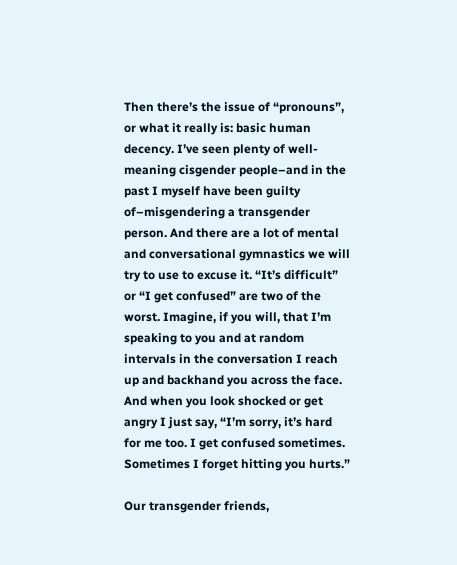Then there’s the issue of “pronouns”, or what it really is: basic human decency. I’ve seen plenty of well-meaning cisgender people–and in the past I myself have been guilty of–misgendering a transgender person. And there are a lot of mental and conversational gymnastics we will try to use to excuse it. “It’s difficult” or “I get confused” are two of the worst. Imagine, if you will, that I’m speaking to you and at random intervals in the conversation I reach up and backhand you across the face. And when you look shocked or get angry I just say, “I’m sorry, it’s hard for me too. I get confused sometimes. Sometimes I forget hitting you hurts.”

Our transgender friends,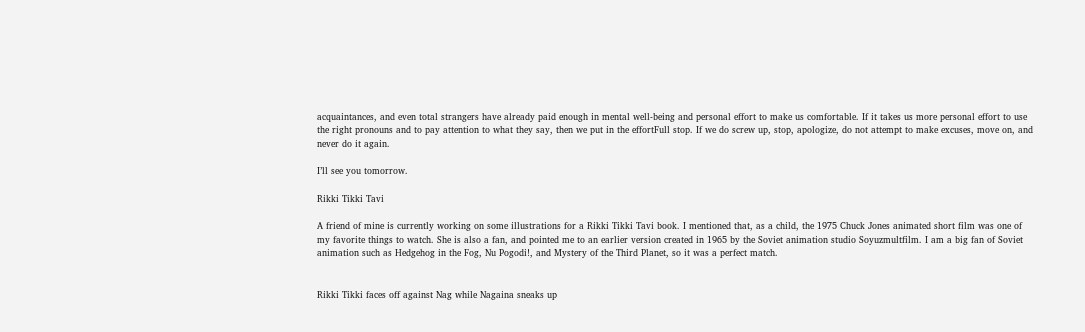acquaintances, and even total strangers have already paid enough in mental well-being and personal effort to make us comfortable. If it takes us more personal effort to use the right pronouns and to pay attention to what they say, then we put in the effortFull stop. If we do screw up, stop, apologize, do not attempt to make excuses, move on, and never do it again.

I’ll see you tomorrow.

Rikki Tikki Tavi

A friend of mine is currently working on some illustrations for a Rikki Tikki Tavi book. I mentioned that, as a child, the 1975 Chuck Jones animated short film was one of my favorite things to watch. She is also a fan, and pointed me to an earlier version created in 1965 by the Soviet animation studio Soyuzmultfilm. I am a big fan of Soviet animation such as Hedgehog in the Fog, Nu Pogodi!, and Mystery of the Third Planet, so it was a perfect match.


Rikki Tikki faces off against Nag while Nagaina sneaks up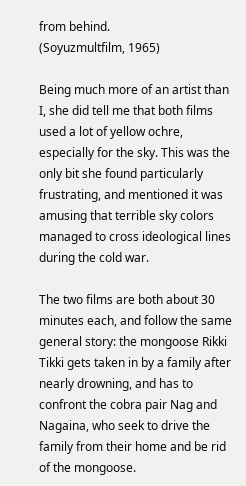from behind.
(Soyuzmultfilm, 1965)

Being much more of an artist than I, she did tell me that both films used a lot of yellow ochre, especially for the sky. This was the only bit she found particularly frustrating, and mentioned it was amusing that terrible sky colors managed to cross ideological lines during the cold war.

The two films are both about 30 minutes each, and follow the same general story: the mongoose Rikki Tikki gets taken in by a family after nearly drowning, and has to confront the cobra pair Nag and Nagaina, who seek to drive the family from their home and be rid of the mongoose.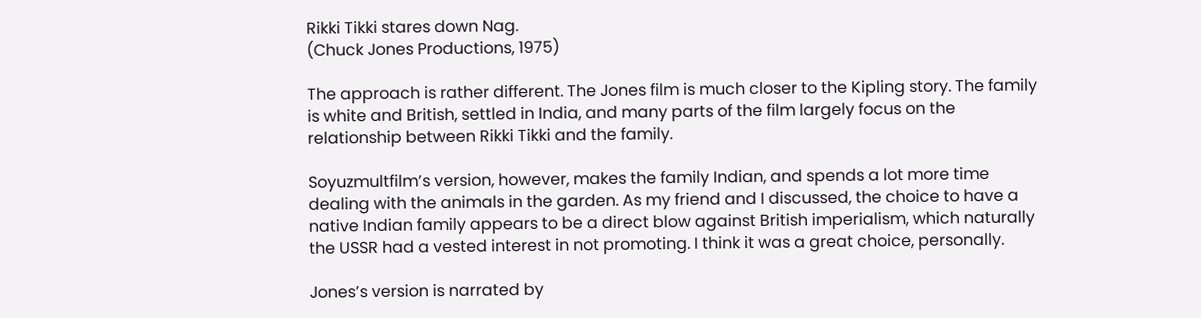Rikki Tikki stares down Nag.
(Chuck Jones Productions, 1975)

The approach is rather different. The Jones film is much closer to the Kipling story. The family is white and British, settled in India, and many parts of the film largely focus on the relationship between Rikki Tikki and the family.

Soyuzmultfilm’s version, however, makes the family Indian, and spends a lot more time dealing with the animals in the garden. As my friend and I discussed, the choice to have a native Indian family appears to be a direct blow against British imperialism, which naturally the USSR had a vested interest in not promoting. I think it was a great choice, personally.

Jones’s version is narrated by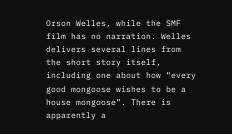Orson Welles, while the SMF film has no narration. Welles delivers several lines from the short story itself, including one about how “every good mongoose wishes to be a house mongoose”. There is apparently a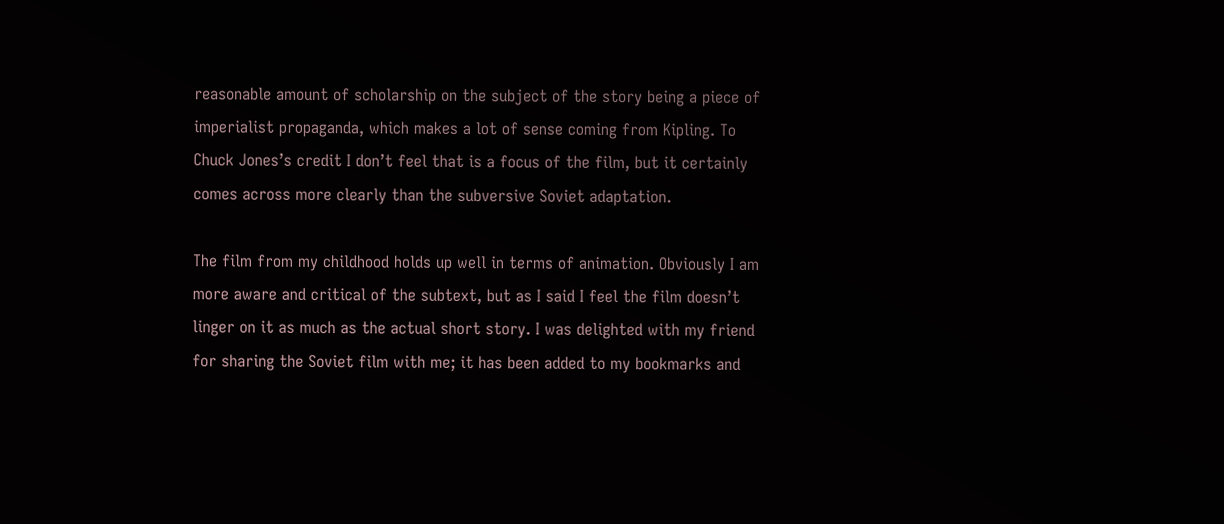reasonable amount of scholarship on the subject of the story being a piece of imperialist propaganda, which makes a lot of sense coming from Kipling. To Chuck Jones’s credit I don’t feel that is a focus of the film, but it certainly comes across more clearly than the subversive Soviet adaptation.

The film from my childhood holds up well in terms of animation. Obviously I am more aware and critical of the subtext, but as I said I feel the film doesn’t linger on it as much as the actual short story. I was delighted with my friend for sharing the Soviet film with me; it has been added to my bookmarks and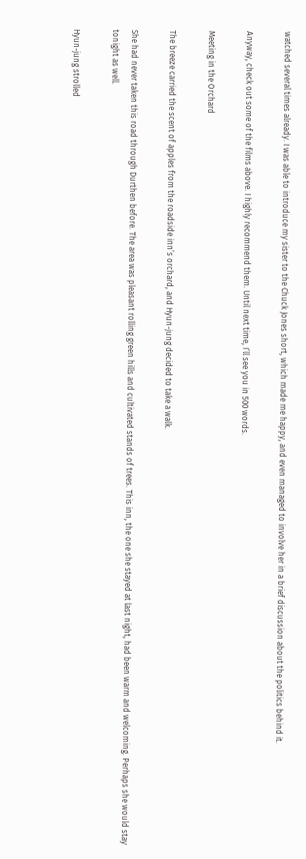watched several times already. I was able to introduce my sister to the Chuck Jones short, which made me happy, and even managed to involve her in a brief discussion about the politics behind it.

Anyway, check out some of the films above. I highly recommend them. Until next time, I’ll see you in 500 words.

Meeting in the Orchard

The breeze carried the scent of apples from the roadside inn’s orchard, and Hyun-jung decided to take a walk.

She had never taken this road through Durthen before. The area was pleasant rolling green hills and cultivated stands of trees. This inn, the one she stayed at last night, had been warm and welcoming. Perhaps she would stay tonight as well.

Hyun-jung strolled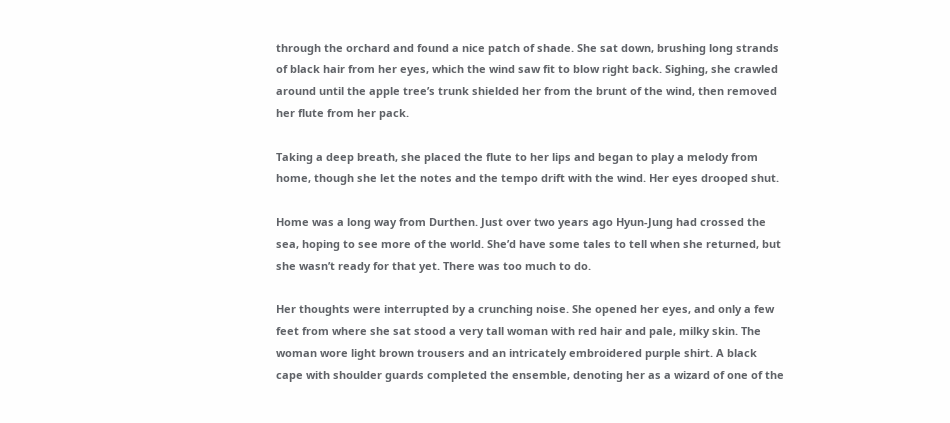through the orchard and found a nice patch of shade. She sat down, brushing long strands of black hair from her eyes, which the wind saw fit to blow right back. Sighing, she crawled around until the apple tree’s trunk shielded her from the brunt of the wind, then removed her flute from her pack.

Taking a deep breath, she placed the flute to her lips and began to play a melody from home, though she let the notes and the tempo drift with the wind. Her eyes drooped shut.

Home was a long way from Durthen. Just over two years ago Hyun-Jung had crossed the sea, hoping to see more of the world. She’d have some tales to tell when she returned, but she wasn’t ready for that yet. There was too much to do.

Her thoughts were interrupted by a crunching noise. She opened her eyes, and only a few feet from where she sat stood a very tall woman with red hair and pale, milky skin. The woman wore light brown trousers and an intricately embroidered purple shirt. A black cape with shoulder guards completed the ensemble, denoting her as a wizard of one of the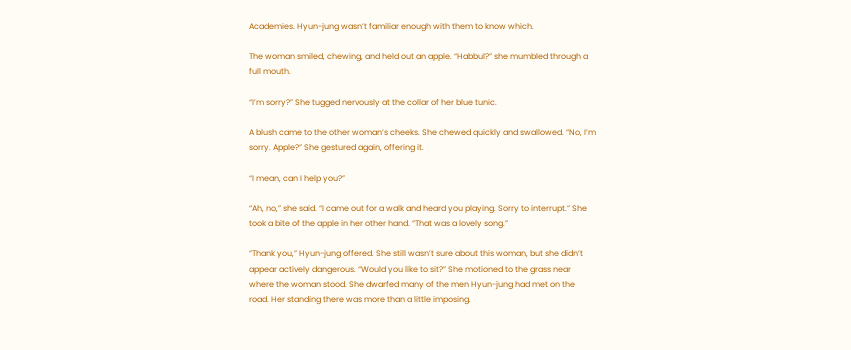Academies. Hyun-jung wasn’t familiar enough with them to know which.

The woman smiled, chewing, and held out an apple. “Habbul?” she mumbled through a full mouth.

“I’m sorry?” She tugged nervously at the collar of her blue tunic.

A blush came to the other woman’s cheeks. She chewed quickly and swallowed. “No, I’m sorry. Apple?” She gestured again, offering it.

“I mean, can I help you?”

“Ah, no,” she said. “I came out for a walk and heard you playing. Sorry to interrupt.” She took a bite of the apple in her other hand. “That was a lovely song.”

“Thank you,” Hyun-jung offered. She still wasn’t sure about this woman, but she didn’t appear actively dangerous. “Would you like to sit?” She motioned to the grass near where the woman stood. She dwarfed many of the men Hyun-jung had met on the road. Her standing there was more than a little imposing.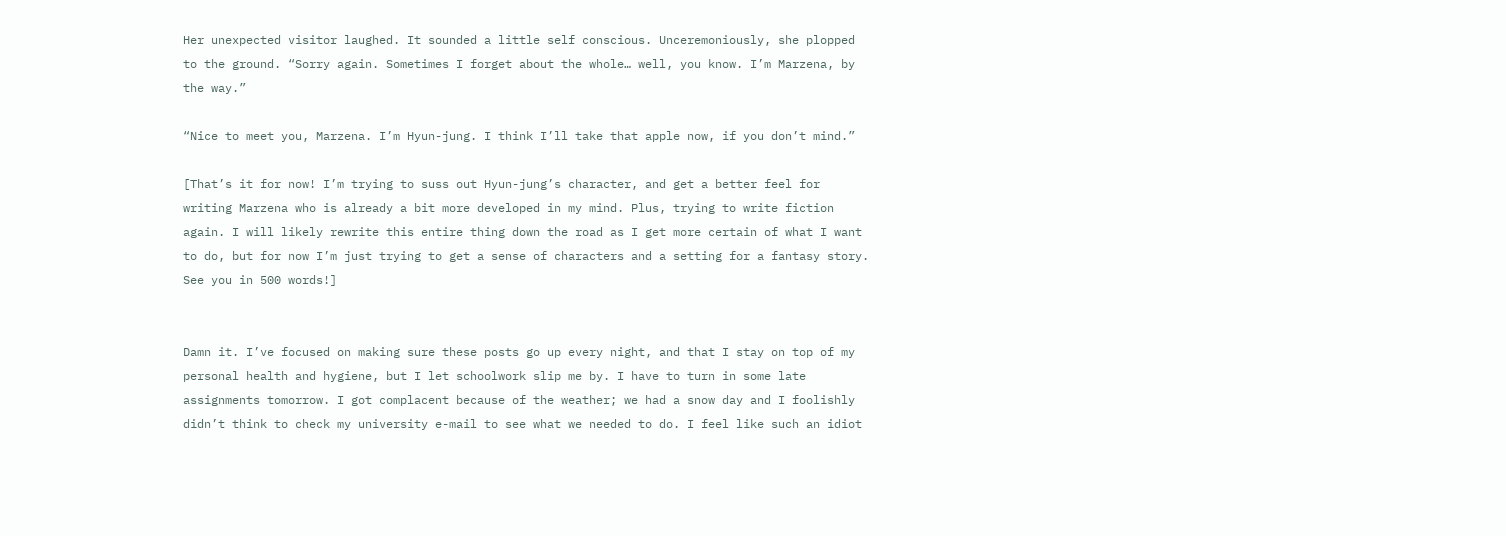Her unexpected visitor laughed. It sounded a little self conscious. Unceremoniously, she plopped to the ground. “Sorry again. Sometimes I forget about the whole… well, you know. I’m Marzena, by the way.”

“Nice to meet you, Marzena. I’m Hyun-jung. I think I’ll take that apple now, if you don’t mind.”

[That’s it for now! I’m trying to suss out Hyun-jung’s character, and get a better feel for writing Marzena who is already a bit more developed in my mind. Plus, trying to write fiction again. I will likely rewrite this entire thing down the road as I get more certain of what I want to do, but for now I’m just trying to get a sense of characters and a setting for a fantasy story. See you in 500 words!]


Damn it. I’ve focused on making sure these posts go up every night, and that I stay on top of my personal health and hygiene, but I let schoolwork slip me by. I have to turn in some late assignments tomorrow. I got complacent because of the weather; we had a snow day and I foolishly didn’t think to check my university e-mail to see what we needed to do. I feel like such an idiot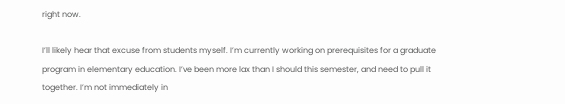right now.

I’ll likely hear that excuse from students myself. I’m currently working on prerequisites for a graduate program in elementary education. I’ve been more lax than I should this semester, and need to pull it together. I’m not immediately in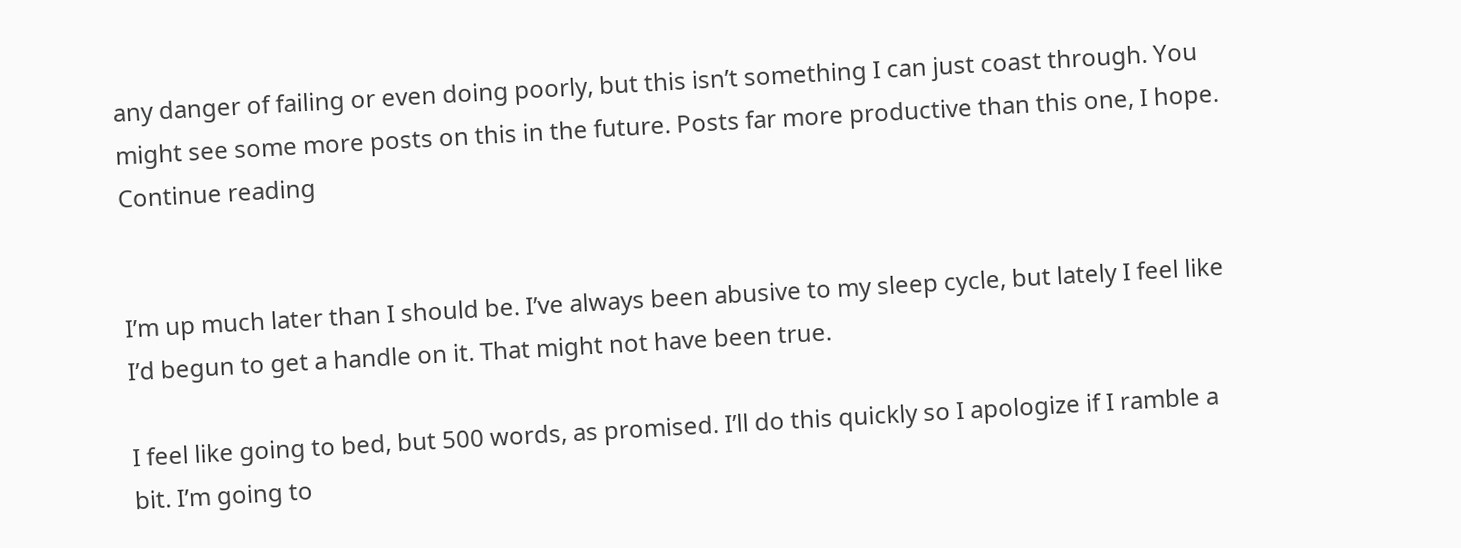any danger of failing or even doing poorly, but this isn’t something I can just coast through. You might see some more posts on this in the future. Posts far more productive than this one, I hope. Continue reading


I’m up much later than I should be. I’ve always been abusive to my sleep cycle, but lately I feel like I’d begun to get a handle on it. That might not have been true.

I feel like going to bed, but 500 words, as promised. I’ll do this quickly so I apologize if I ramble a bit. I’m going to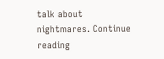talk about nightmares. Continue reading